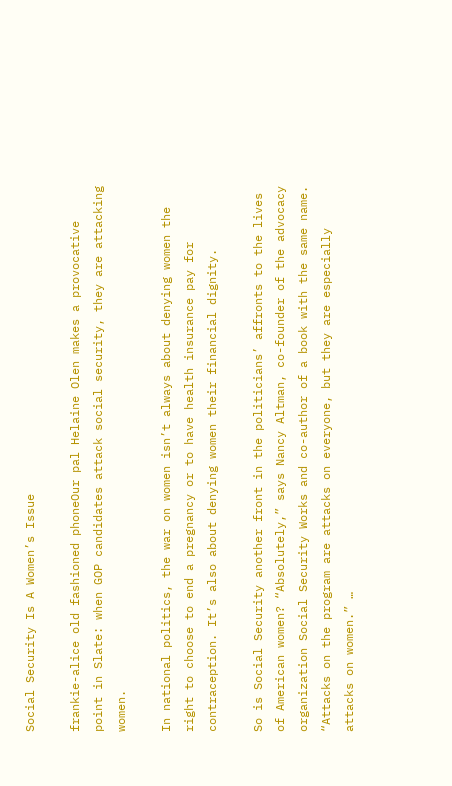Social Security Is A Women’s Issue

frankie-alice old fashioned phoneOur pal Helaine Olen makes a provocative point in Slate: when GOP candidates attack social security, they are attacking women.

In national politics, the war on women isn’t always about denying women the right to choose to end a pregnancy or to have health insurance pay for contraception. It’s also about denying women their financial dignity.

So is Social Security another front in the politicians’ affronts to the lives of American women? “Absolutely,” says Nancy Altman, co-founder of the advocacy organization Social Security Works and co-author of a book with the same name. “Attacks on the program are attacks on everyone, but they are especially attacks on women.” …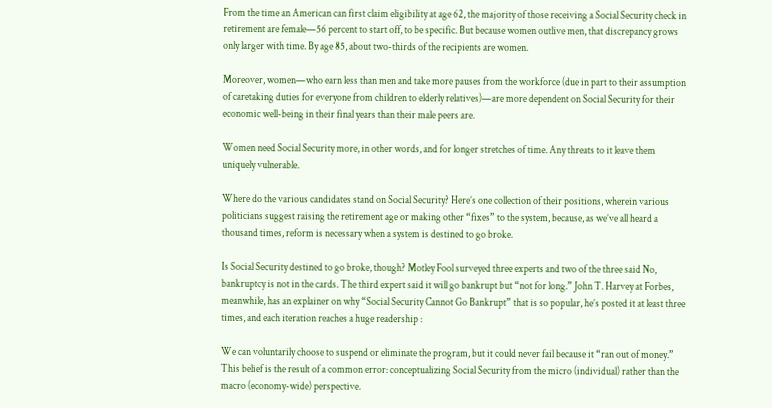From the time an American can first claim eligibility at age 62, the majority of those receiving a Social Security check in retirement are female—56 percent to start off, to be specific. But because women outlive men, that discrepancy grows only larger with time. By age 85, about two-thirds of the recipients are women.

Moreover, women—who earn less than men and take more pauses from the workforce (due in part to their assumption of caretaking duties for everyone from children to elderly relatives)—are more dependent on Social Security for their economic well-being in their final years than their male peers are.

Women need Social Security more, in other words, and for longer stretches of time. Any threats to it leave them uniquely vulnerable.

Where do the various candidates stand on Social Security? Here’s one collection of their positions, wherein various politicians suggest raising the retirement age or making other “fixes” to the system, because, as we’ve all heard a thousand times, reform is necessary when a system is destined to go broke.

Is Social Security destined to go broke, though? Motley Fool surveyed three experts and two of the three said No, bankruptcy is not in the cards. The third expert said it will go bankrupt but “not for long.” John T. Harvey at Forbes, meanwhile, has an explainer on why “Social Security Cannot Go Bankrupt” that is so popular, he’s posted it at least three times, and each iteration reaches a huge readership :

We can voluntarily choose to suspend or eliminate the program, but it could never fail because it “ran out of money.” This belief is the result of a common error: conceptualizing Social Security from the micro (individual) rather than the macro (economy-wide) perspective.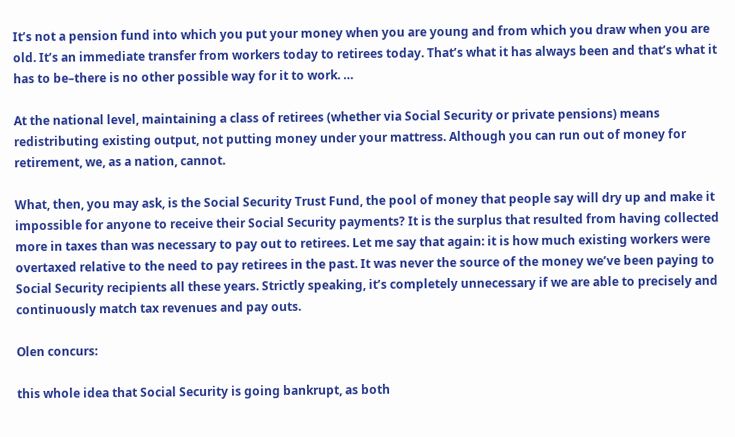It’s not a pension fund into which you put your money when you are young and from which you draw when you are old. It’s an immediate transfer from workers today to retirees today. That’s what it has always been and that’s what it has to be–there is no other possible way for it to work. …

At the national level, maintaining a class of retirees (whether via Social Security or private pensions) means redistributing existing output, not putting money under your mattress. Although you can run out of money for retirement, we, as a nation, cannot.

What, then, you may ask, is the Social Security Trust Fund, the pool of money that people say will dry up and make it impossible for anyone to receive their Social Security payments? It is the surplus that resulted from having collected more in taxes than was necessary to pay out to retirees. Let me say that again: it is how much existing workers were overtaxed relative to the need to pay retirees in the past. It was never the source of the money we’ve been paying to Social Security recipients all these years. Strictly speaking, it’s completely unnecessary if we are able to precisely and continuously match tax revenues and pay outs.

Olen concurs:

this whole idea that Social Security is going bankrupt, as both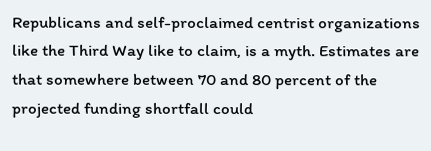Republicans and self-proclaimed centrist organizations like the Third Way like to claim, is a myth. Estimates are that somewhere between 70 and 80 percent of the projected funding shortfall could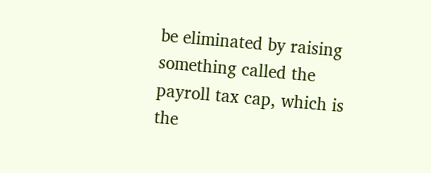be eliminated by raising something called the payroll tax cap, which is the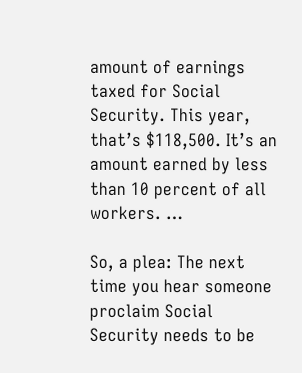amount of earnings taxed for Social Security. This year, that’s $118,500. It’s an amount earned by less than 10 percent of all workers. …

So, a plea: The next time you hear someone proclaim Social Security needs to be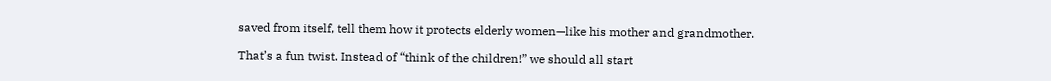saved from itself, tell them how it protects elderly women—like his mother and grandmother.

That’s a fun twist. Instead of “think of the children!” we should all start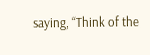saying, “Think of the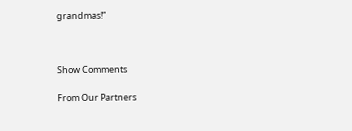grandmas!”



Show Comments

From Our Partners